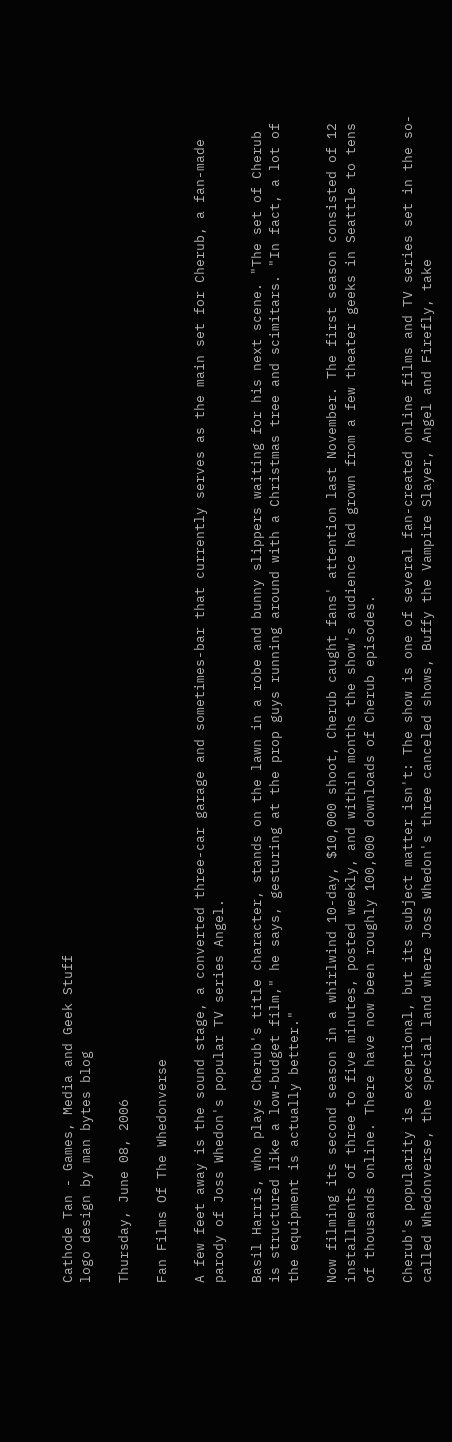Cathode Tan - Games, Media and Geek Stuff
logo design by man bytes blog

Thursday, June 08, 2006

Fan Films Of The Whedonverse

A few feet away is the sound stage, a converted three-car garage and sometimes-bar that currently serves as the main set for Cherub, a fan-made parody of Joss Whedon's popular TV series Angel.

Basil Harris, who plays Cherub's title character, stands on the lawn in a robe and bunny slippers waiting for his next scene. "The set of Cherub is structured like a low-budget film," he says, gesturing at the prop guys running around with a Christmas tree and scimitars. "In fact, a lot of the equipment is actually better."

Now filming its second season in a whirlwind 10-day, $10,000 shoot, Cherub caught fans' attention last November. The first season consisted of 12 installments of three to five minutes, posted weekly, and within months the show's audience had grown from a few theater geeks in Seattle to tens of thousands online. There have now been roughly 100,000 downloads of Cherub episodes.

Cherub's popularity is exceptional, but its subject matter isn't: The show is one of several fan-created online films and TV series set in the so-called Whedonverse, the special land where Joss Whedon's three canceled shows, Buffy the Vampire Slayer, Angel and Firefly, take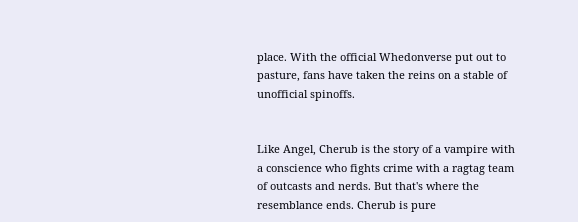place. With the official Whedonverse put out to pasture, fans have taken the reins on a stable of unofficial spinoffs.


Like Angel, Cherub is the story of a vampire with a conscience who fights crime with a ragtag team of outcasts and nerds. But that's where the resemblance ends. Cherub is pure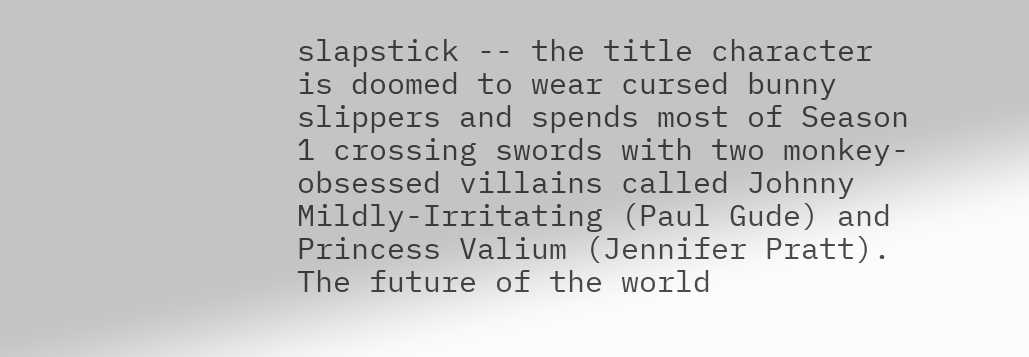slapstick -- the title character is doomed to wear cursed bunny slippers and spends most of Season 1 crossing swords with two monkey-obsessed villains called Johnny Mildly-Irritating (Paul Gude) and Princess Valium (Jennifer Pratt). The future of the world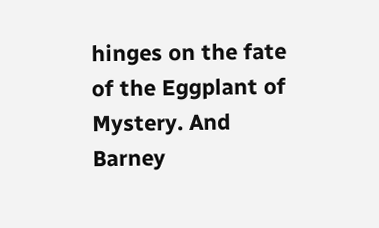hinges on the fate of the Eggplant of Mystery. And Barney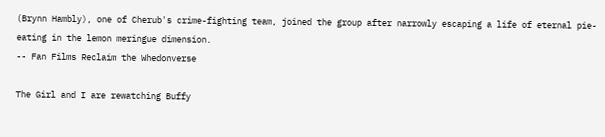(Brynn Hambly), one of Cherub's crime-fighting team, joined the group after narrowly escaping a life of eternal pie-eating in the lemon meringue dimension.
-- Fan Films Reclaim the Whedonverse

The Girl and I are rewatching Buffy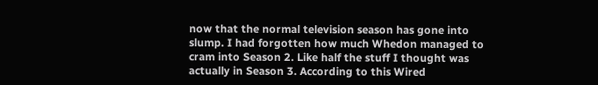now that the normal television season has gone into slump. I had forgotten how much Whedon managed to cram into Season 2. Like half the stuff I thought was actually in Season 3. According to this Wired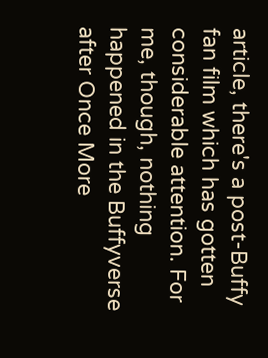article, there's a post-Buffy fan film which has gotten considerable attention. For me, though, nothing happened in the Buffyverse after Once More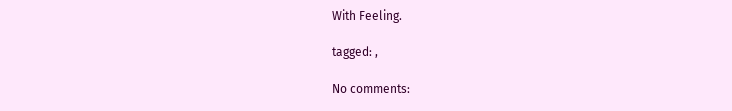With Feeling.

tagged: ,

No comments: